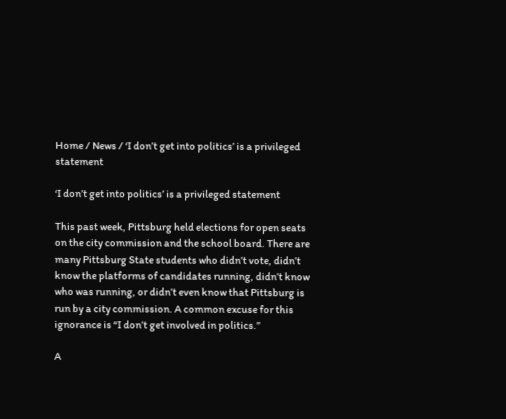Home / News / ‘I don’t get into politics’ is a privileged statement

‘I don’t get into politics’ is a privileged statement

This past week, Pittsburg held elections for open seats on the city commission and the school board. There are many Pittsburg State students who didn’t vote, didn’t know the platforms of candidates running, didn’t know who was running, or didn’t even know that Pittsburg is run by a city commission. A common excuse for this ignorance is “I don’t get involved in politics.”

A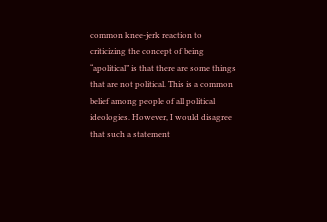common knee-jerk reaction to criticizing the concept of being “apolitical” is that there are some things that are not political. This is a common belief among people of all political ideologies. However, I would disagree that such a statement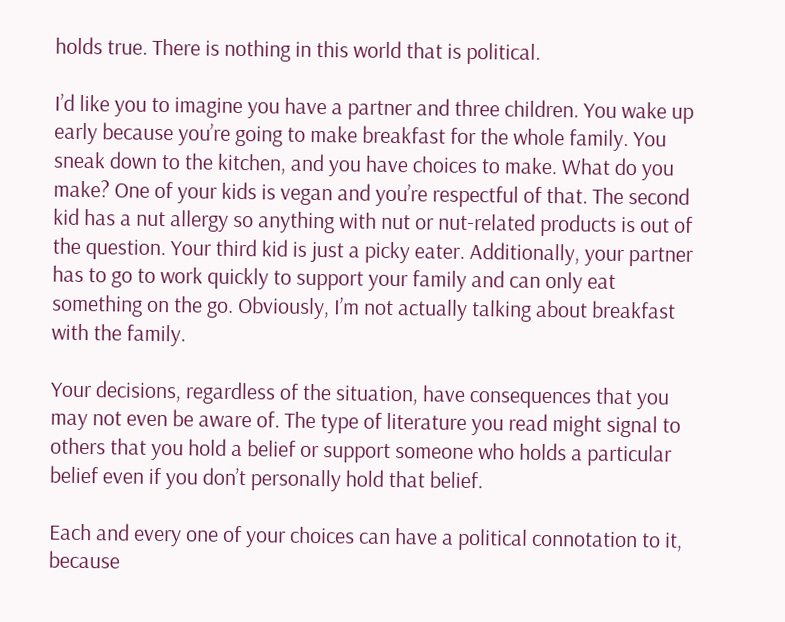holds true. There is nothing in this world that is political.

I’d like you to imagine you have a partner and three children. You wake up early because you’re going to make breakfast for the whole family. You sneak down to the kitchen, and you have choices to make. What do you make? One of your kids is vegan and you’re respectful of that. The second kid has a nut allergy so anything with nut or nut-related products is out of the question. Your third kid is just a picky eater. Additionally, your partner has to go to work quickly to support your family and can only eat something on the go. Obviously, I’m not actually talking about breakfast with the family.

Your decisions, regardless of the situation, have consequences that you may not even be aware of. The type of literature you read might signal to others that you hold a belief or support someone who holds a particular belief even if you don’t personally hold that belief.

Each and every one of your choices can have a political connotation to it, because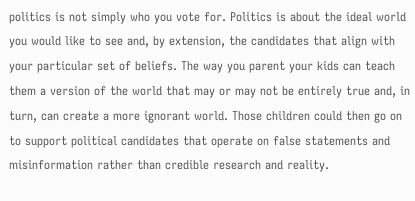politics is not simply who you vote for. Politics is about the ideal world you would like to see and, by extension, the candidates that align with your particular set of beliefs. The way you parent your kids can teach them a version of the world that may or may not be entirely true and, in turn, can create a more ignorant world. Those children could then go on to support political candidates that operate on false statements and misinformation rather than credible research and reality.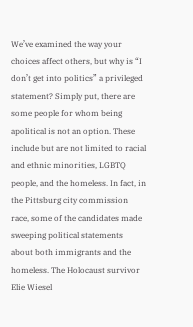We’ve examined the way your choices affect others, but why is “I don’t get into politics” a privileged statement? Simply put, there are some people for whom being apolitical is not an option. These include but are not limited to racial and ethnic minorities, LGBTQ people, and the homeless. In fact, in the Pittsburg city commission race, some of the candidates made sweeping political statements about both immigrants and the homeless. The Holocaust survivor Elie Wiesel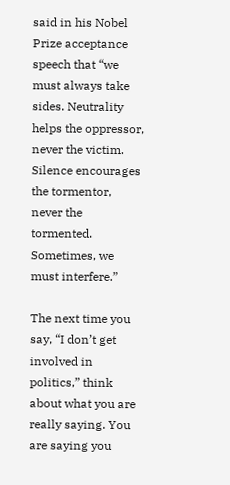said in his Nobel Prize acceptance speech that “we must always take sides. Neutrality helps the oppressor, never the victim. Silence encourages the tormentor, never the tormented. Sometimes, we must interfere.”

The next time you say, “I don’t get involved in politics,” think about what you are really saying. You are saying you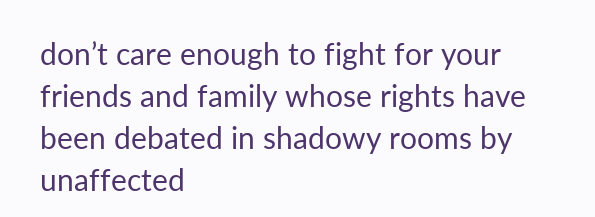don’t care enough to fight for your friends and family whose rights have been debated in shadowy rooms by unaffected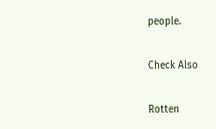people.

Check Also

Rotten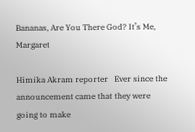Bananas, Are You There God? It’s Me, Margaret

Himika Akram reporter   Ever since the announcement came that they were going to make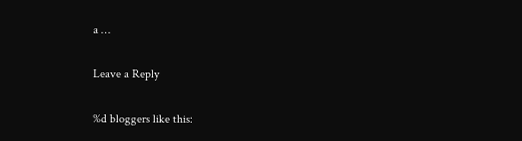a …

Leave a Reply

%d bloggers like this: